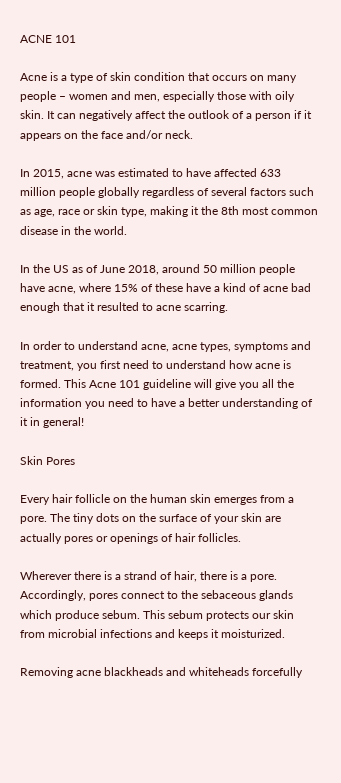ACNE 101

Acne is a type of skin condition that occurs on many people – women and men, especially those with oily skin. It can negatively affect the outlook of a person if it appears on the face and/or neck.

In 2015, acne was estimated to have affected 633 million people globally regardless of several factors such as age, race or skin type, making it the 8th most common disease in the world.

In the US as of June 2018, around 50 million people have acne, where 15% of these have a kind of acne bad enough that it resulted to acne scarring.

In order to understand acne, acne types, symptoms and treatment, you first need to understand how acne is formed. This Acne 101 guideline will give you all the information you need to have a better understanding of it in general!

Skin Pores

Every hair follicle on the human skin emerges from a pore. The tiny dots on the surface of your skin are actually pores or openings of hair follicles.

Wherever there is a strand of hair, there is a pore. Accordingly, pores connect to the sebaceous glands which produce sebum. This sebum protects our skin from microbial infections and keeps it moisturized.

Removing acne blackheads and whiteheads forcefully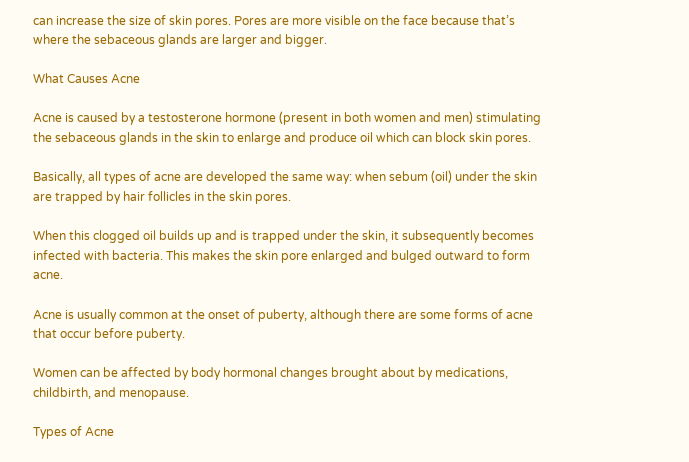can increase the size of skin pores. Pores are more visible on the face because that’s where the sebaceous glands are larger and bigger.

What Causes Acne

Acne is caused by a testosterone hormone (present in both women and men) stimulating the sebaceous glands in the skin to enlarge and produce oil which can block skin pores.

Basically, all types of acne are developed the same way: when sebum (oil) under the skin are trapped by hair follicles in the skin pores.

When this clogged oil builds up and is trapped under the skin, it subsequently becomes infected with bacteria. This makes the skin pore enlarged and bulged outward to form acne.

Acne is usually common at the onset of puberty, although there are some forms of acne that occur before puberty.

Women can be affected by body hormonal changes brought about by medications, childbirth, and menopause.

Types of Acne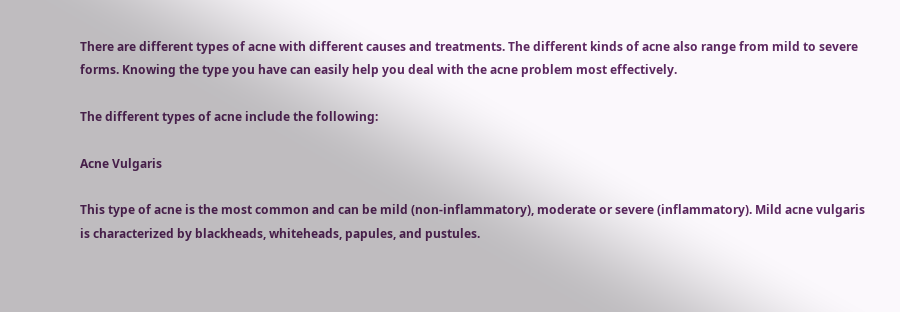There are different types of acne with different causes and treatments. The different kinds of acne also range from mild to severe forms. Knowing the type you have can easily help you deal with the acne problem most effectively.

The different types of acne include the following:

Acne Vulgaris

This type of acne is the most common and can be mild (non-inflammatory), moderate or severe (inflammatory). Mild acne vulgaris is characterized by blackheads, whiteheads, papules, and pustules.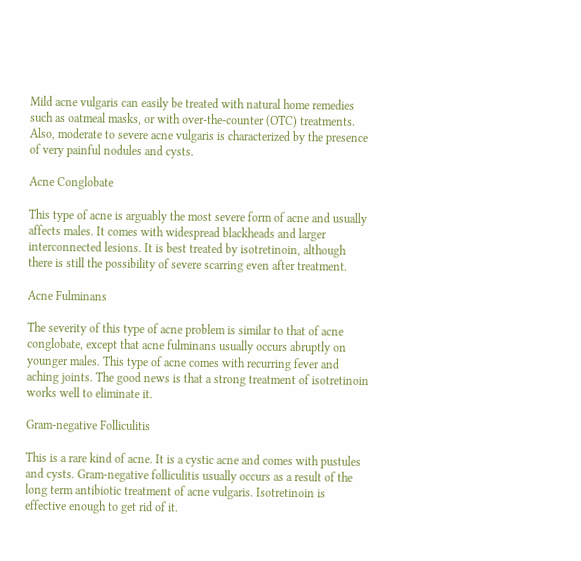Mild acne vulgaris can easily be treated with natural home remedies such as oatmeal masks, or with over-the-counter (OTC) treatments. Also, moderate to severe acne vulgaris is characterized by the presence of very painful nodules and cysts.

Acne Conglobate

This type of acne is arguably the most severe form of acne and usually affects males. It comes with widespread blackheads and larger interconnected lesions. It is best treated by isotretinoin, although there is still the possibility of severe scarring even after treatment.

Acne Fulminans

The severity of this type of acne problem is similar to that of acne conglobate, except that acne fulminans usually occurs abruptly on younger males. This type of acne comes with recurring fever and aching joints. The good news is that a strong treatment of isotretinoin works well to eliminate it.

Gram-negative Folliculitis

This is a rare kind of acne. It is a cystic acne and comes with pustules and cysts. Gram-negative folliculitis usually occurs as a result of the long term antibiotic treatment of acne vulgaris. Isotretinoin is effective enough to get rid of it.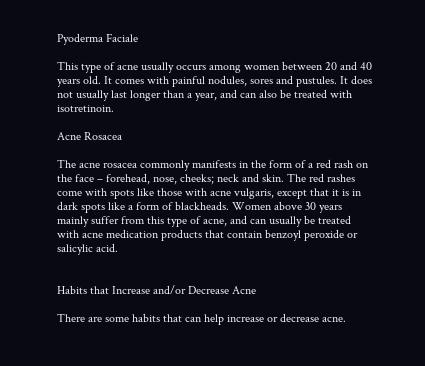Pyoderma Faciale

This type of acne usually occurs among women between 20 and 40 years old. It comes with painful nodules, sores and pustules. It does not usually last longer than a year, and can also be treated with isotretinoin.

Acne Rosacea

The acne rosacea commonly manifests in the form of a red rash on the face – forehead, nose, cheeks; neck and skin. The red rashes come with spots like those with acne vulgaris, except that it is in dark spots like a form of blackheads. Women above 30 years mainly suffer from this type of acne, and can usually be treated with acne medication products that contain benzoyl peroxide or salicylic acid.


Habits that Increase and/or Decrease Acne

There are some habits that can help increase or decrease acne.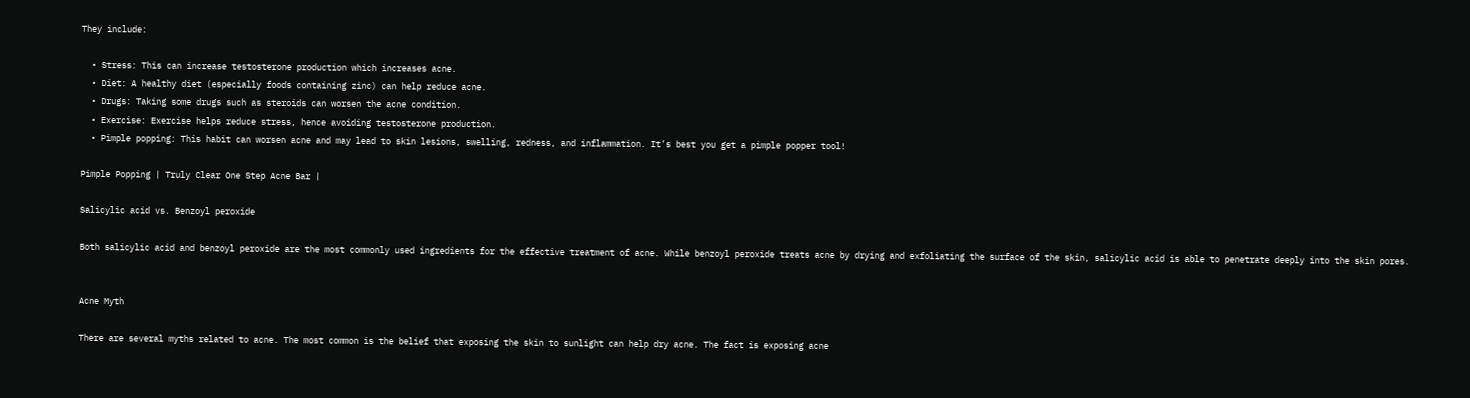They include:

  • Stress: This can increase testosterone production which increases acne.
  • Diet: A healthy diet (especially foods containing zinc) can help reduce acne.
  • Drugs: Taking some drugs such as steroids can worsen the acne condition.
  • Exercise: Exercise helps reduce stress, hence avoiding testosterone production.
  • Pimple popping: This habit can worsen acne and may lead to skin lesions, swelling, redness, and inflammation. It’s best you get a pimple popper tool!

Pimple Popping | Truly Clear One Step Acne Bar |

Salicylic acid vs. Benzoyl peroxide

Both salicylic acid and benzoyl peroxide are the most commonly used ingredients for the effective treatment of acne. While benzoyl peroxide treats acne by drying and exfoliating the surface of the skin, salicylic acid is able to penetrate deeply into the skin pores.


Acne Myth

There are several myths related to acne. The most common is the belief that exposing the skin to sunlight can help dry acne. The fact is exposing acne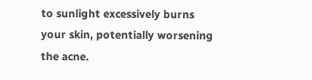to sunlight excessively burns your skin, potentially worsening the acne.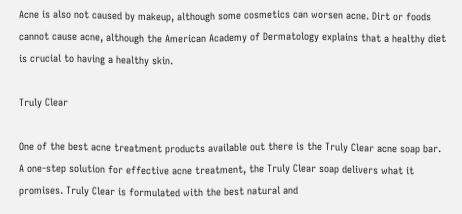Acne is also not caused by makeup, although some cosmetics can worsen acne. Dirt or foods cannot cause acne, although the American Academy of Dermatology explains that a healthy diet is crucial to having a healthy skin.

Truly Clear

One of the best acne treatment products available out there is the Truly Clear acne soap bar. A one-step solution for effective acne treatment, the Truly Clear soap delivers what it promises. Truly Clear is formulated with the best natural and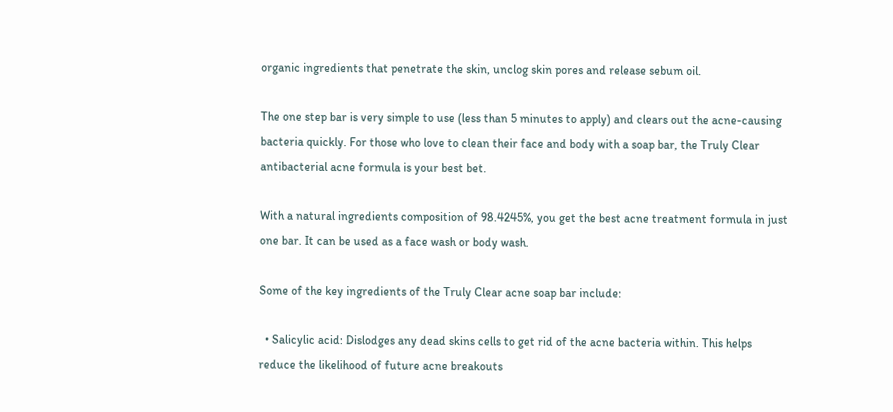organic ingredients that penetrate the skin, unclog skin pores and release sebum oil.

The one step bar is very simple to use (less than 5 minutes to apply) and clears out the acne-causing bacteria quickly. For those who love to clean their face and body with a soap bar, the Truly Clear antibacterial acne formula is your best bet.

With a natural ingredients composition of 98.4245%, you get the best acne treatment formula in just one bar. It can be used as a face wash or body wash.

Some of the key ingredients of the Truly Clear acne soap bar include:

  • Salicylic acid: Dislodges any dead skins cells to get rid of the acne bacteria within. This helps reduce the likelihood of future acne breakouts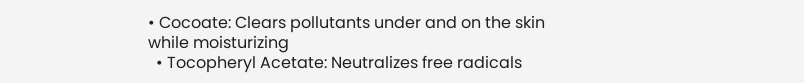• Cocoate: Clears pollutants under and on the skin while moisturizing
  • Tocopheryl Acetate: Neutralizes free radicals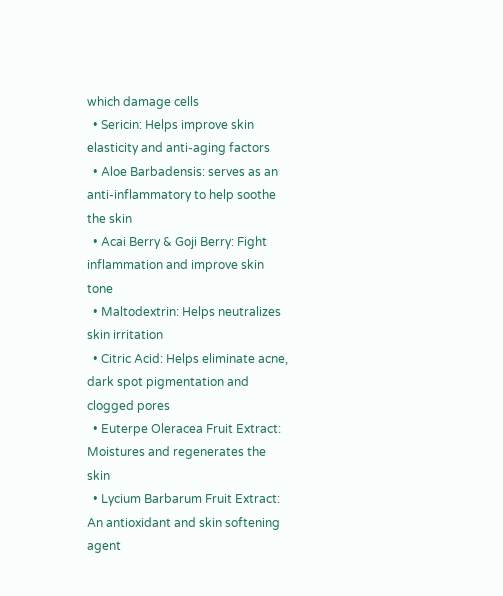which damage cells
  • Sericin: Helps improve skin elasticity and anti-aging factors
  • Aloe Barbadensis: serves as an anti-inflammatory to help soothe the skin
  • Acai Berry & Goji Berry: Fight inflammation and improve skin tone
  • Maltodextrin: Helps neutralizes skin irritation
  • Citric Acid: Helps eliminate acne, dark spot pigmentation and clogged pores
  • Euterpe Oleracea Fruit Extract: Moistures and regenerates the skin
  • Lycium Barbarum Fruit Extract: An antioxidant and skin softening agent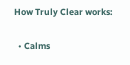How Truly Clear works:

  • Calms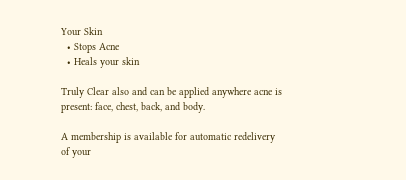Your Skin
  • Stops Acne
  • Heals your skin

Truly Clear also and can be applied anywhere acne is present: face, chest, back, and body.

A membership is available for automatic redelivery of your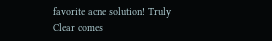favorite acne solution! Truly Clear comes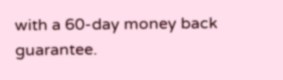with a 60-day money back guarantee.